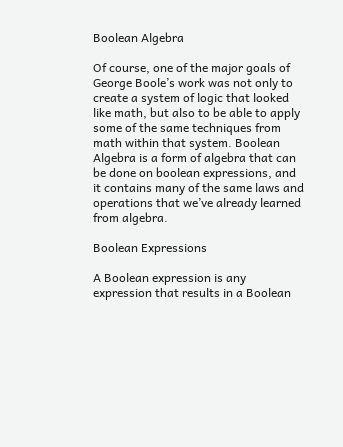Boolean Algebra

Of course, one of the major goals of George Boole’s work was not only to create a system of logic that looked like math, but also to be able to apply some of the same techniques from math within that system. Boolean Algebra is a form of algebra that can be done on boolean expressions, and it contains many of the same laws and operations that we’ve already learned from algebra.

Boolean Expressions

A Boolean expression is any expression that results in a Boolean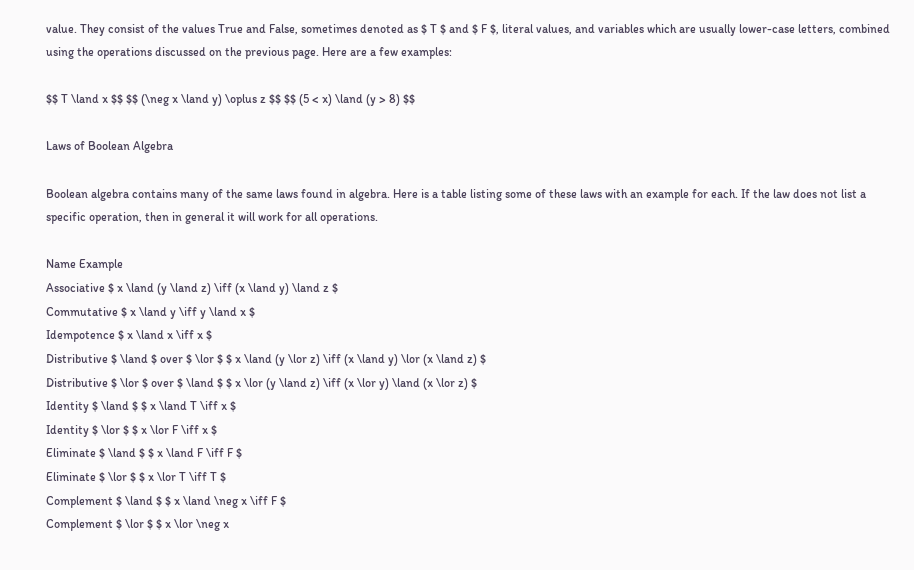value. They consist of the values True and False, sometimes denoted as $ T $ and $ F $, literal values, and variables which are usually lower-case letters, combined using the operations discussed on the previous page. Here are a few examples:

$$ T \land x $$ $$ (\neg x \land y) \oplus z $$ $$ (5 < x) \land (y > 8) $$

Laws of Boolean Algebra

Boolean algebra contains many of the same laws found in algebra. Here is a table listing some of these laws with an example for each. If the law does not list a specific operation, then in general it will work for all operations.

Name Example
Associative $ x \land (y \land z) \iff (x \land y) \land z $
Commutative $ x \land y \iff y \land x $
Idempotence $ x \land x \iff x $
Distributive $ \land $ over $ \lor $ $ x \land (y \lor z) \iff (x \land y) \lor (x \land z) $
Distributive $ \lor $ over $ \land $ $ x \lor (y \land z) \iff (x \lor y) \land (x \lor z) $
Identity $ \land $ $ x \land T \iff x $
Identity $ \lor $ $ x \lor F \iff x $
Eliminate $ \land $ $ x \land F \iff F $
Eliminate $ \lor $ $ x \lor T \iff T $
Complement $ \land $ $ x \land \neg x \iff F $
Complement $ \lor $ $ x \lor \neg x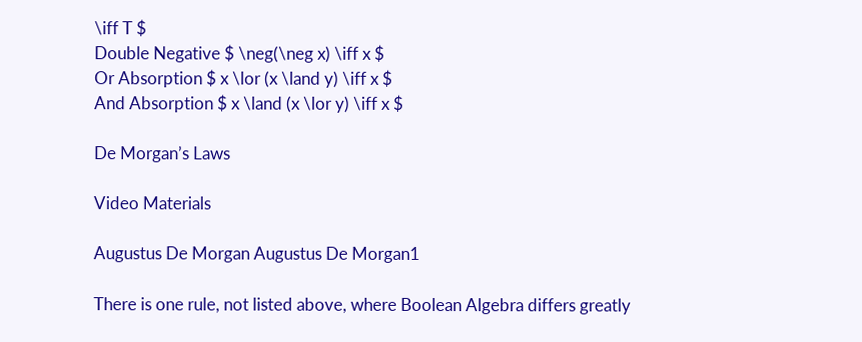\iff T $
Double Negative $ \neg(\neg x) \iff x $
Or Absorption $ x \lor (x \land y) \iff x $
And Absorption $ x \land (x \lor y) \iff x $

De Morgan’s Laws

Video Materials

Augustus De Morgan Augustus De Morgan1

There is one rule, not listed above, where Boolean Algebra differs greatly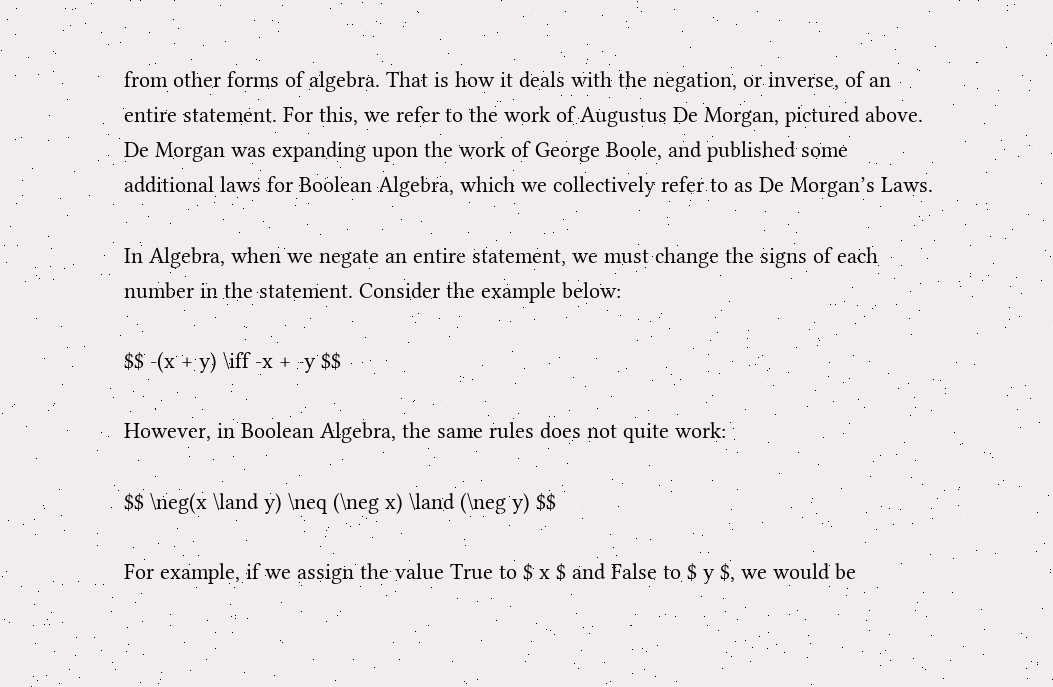from other forms of algebra. That is how it deals with the negation, or inverse, of an entire statement. For this, we refer to the work of Augustus De Morgan, pictured above. De Morgan was expanding upon the work of George Boole, and published some additional laws for Boolean Algebra, which we collectively refer to as De Morgan’s Laws.

In Algebra, when we negate an entire statement, we must change the signs of each number in the statement. Consider the example below:

$$ -(x + y) \iff -x + -y $$

However, in Boolean Algebra, the same rules does not quite work:

$$ \neg(x \land y) \neq (\neg x) \land (\neg y) $$

For example, if we assign the value True to $ x $ and False to $ y $, we would be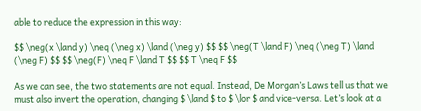able to reduce the expression in this way:

$$ \neg(x \land y) \neq (\neg x) \land (\neg y) $$ $$ \neg(T \land F) \neq (\neg T) \land (\neg F) $$ $$ \neg(F) \neq F \land T $$ $$ T \neq F $$

As we can see, the two statements are not equal. Instead, De Morgan’s Laws tell us that we must also invert the operation, changing $ \land $ to $ \lor $ and vice-versa. Let’s look at a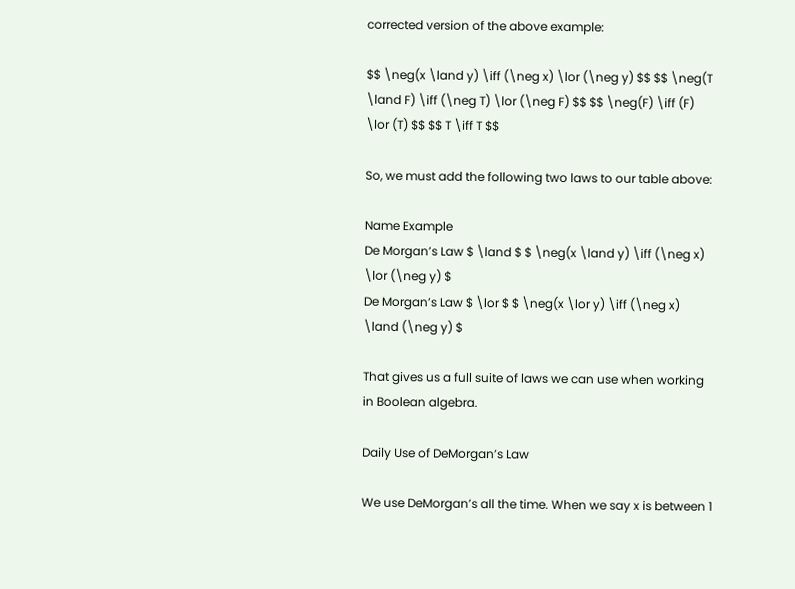corrected version of the above example:

$$ \neg(x \land y) \iff (\neg x) \lor (\neg y) $$ $$ \neg(T \land F) \iff (\neg T) \lor (\neg F) $$ $$ \neg(F) \iff (F) \lor (T) $$ $$ T \iff T $$

So, we must add the following two laws to our table above:

Name Example
De Morgan’s Law $ \land $ $ \neg(x \land y) \iff (\neg x) \lor (\neg y) $
De Morgan’s Law $ \lor $ $ \neg(x \lor y) \iff (\neg x) \land (\neg y) $

That gives us a full suite of laws we can use when working in Boolean algebra.

Daily Use of DeMorgan’s Law

We use DeMorgan’s all the time. When we say x is between 1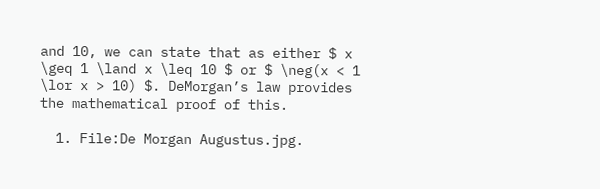and 10, we can state that as either $ x \geq 1 \land x \leq 10 $ or $ \neg(x < 1 \lor x > 10) $. DeMorgan’s law provides the mathematical proof of this.

  1. File:De Morgan Augustus.jpg.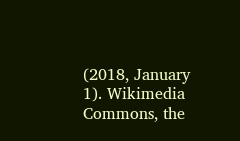(2018, January 1). Wikimedia Commons, the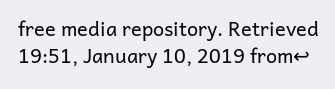free media repository. Retrieved 19:51, January 10, 2019 from↩